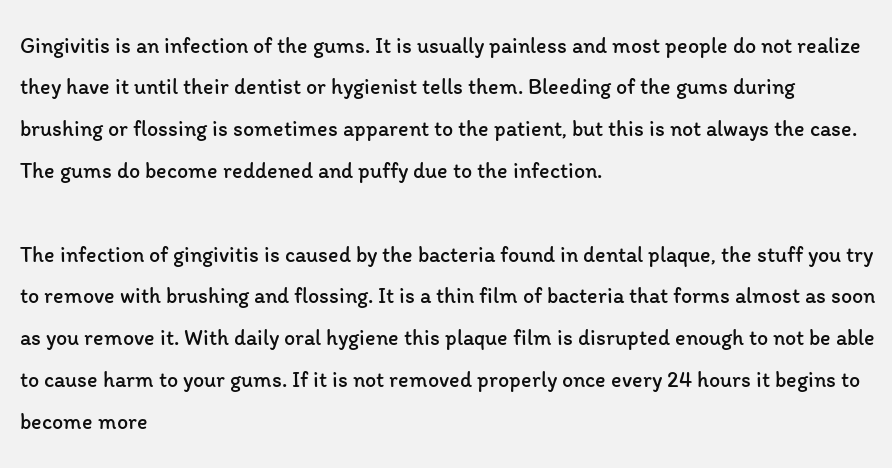Gingivitis is an infection of the gums. It is usually painless and most people do not realize they have it until their dentist or hygienist tells them. Bleeding of the gums during brushing or flossing is sometimes apparent to the patient, but this is not always the case. The gums do become reddened and puffy due to the infection.

The infection of gingivitis is caused by the bacteria found in dental plaque, the stuff you try to remove with brushing and flossing. It is a thin film of bacteria that forms almost as soon as you remove it. With daily oral hygiene this plaque film is disrupted enough to not be able to cause harm to your gums. If it is not removed properly once every 24 hours it begins to become more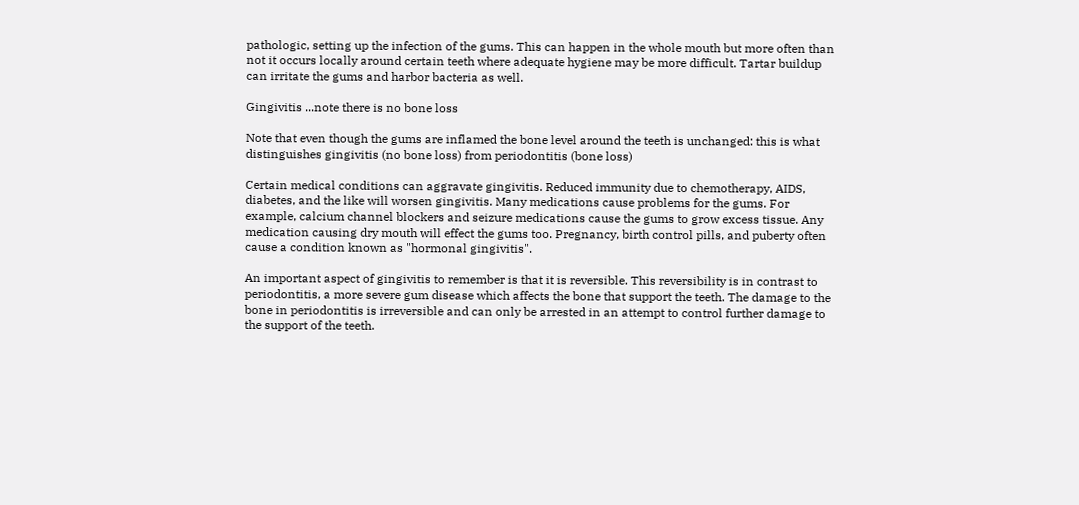pathologic, setting up the infection of the gums. This can happen in the whole mouth but more often than not it occurs locally around certain teeth where adequate hygiene may be more difficult. Tartar buildup can irritate the gums and harbor bacteria as well.

Gingivitis ...note there is no bone loss

Note that even though the gums are inflamed the bone level around the teeth is unchanged: this is what distinguishes gingivitis (no bone loss) from periodontitis (bone loss)

Certain medical conditions can aggravate gingivitis. Reduced immunity due to chemotherapy, AIDS, diabetes, and the like will worsen gingivitis. Many medications cause problems for the gums. For example, calcium channel blockers and seizure medications cause the gums to grow excess tissue. Any medication causing dry mouth will effect the gums too. Pregnancy, birth control pills, and puberty often cause a condition known as "hormonal gingivitis".

An important aspect of gingivitis to remember is that it is reversible. This reversibility is in contrast to periodontitis, a more severe gum disease which affects the bone that support the teeth. The damage to the bone in periodontitis is irreversible and can only be arrested in an attempt to control further damage to the support of the teeth.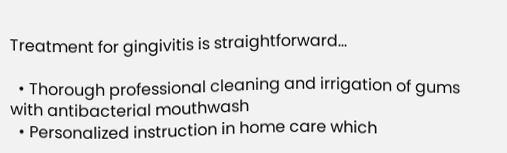Treatment for gingivitis is straightforward...

  • Thorough professional cleaning and irrigation of gums with antibacterial mouthwash
  • Personalized instruction in home care which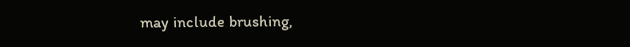may include brushing,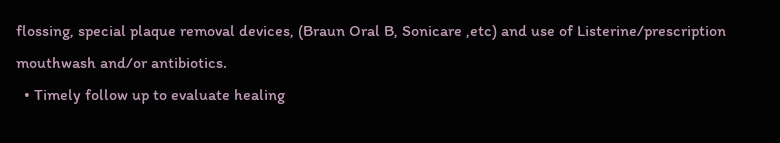flossing, special plaque removal devices, (Braun Oral B, Sonicare ,etc) and use of Listerine/prescription mouthwash and/or antibiotics.
  • Timely follow up to evaluate healing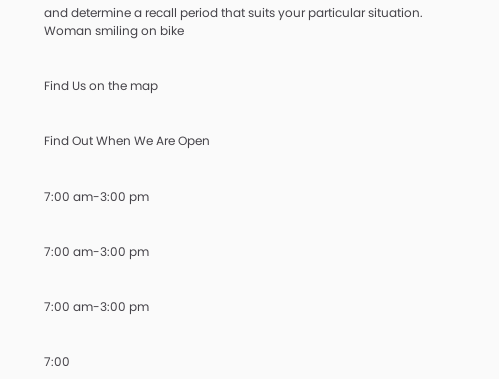and determine a recall period that suits your particular situation.
Woman smiling on bike


Find Us on the map


Find Out When We Are Open


7:00 am-3:00 pm


7:00 am-3:00 pm


7:00 am-3:00 pm


7:00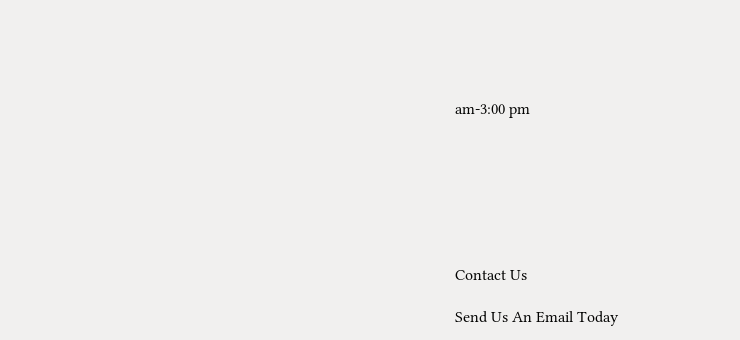am-3:00 pm







Contact Us

Send Us An Email Today